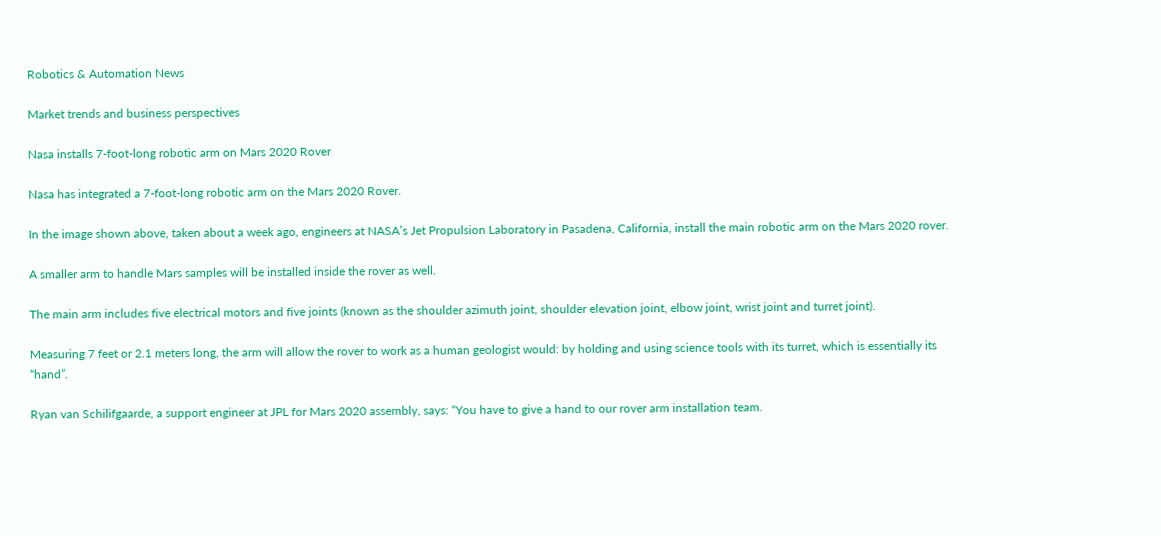Robotics & Automation News

Market trends and business perspectives

Nasa installs 7-foot-long robotic arm on Mars 2020 Rover

Nasa has integrated a 7-foot-long robotic arm on the Mars 2020 Rover.

In the image shown above, taken about a week ago, engineers at NASA’s Jet Propulsion Laboratory in Pasadena, California, install the main robotic arm on the Mars 2020 rover.

A smaller arm to handle Mars samples will be installed inside the rover as well.

The main arm includes five electrical motors and five joints (known as the shoulder azimuth joint, shoulder elevation joint, elbow joint, wrist joint and turret joint).

Measuring 7 feet or 2.1 meters long, the arm will allow the rover to work as a human geologist would: by holding and using science tools with its turret, which is essentially its “hand”.

Ryan van Schilifgaarde, a support engineer at JPL for Mars 2020 assembly, says: “You have to give a hand to our rover arm installation team.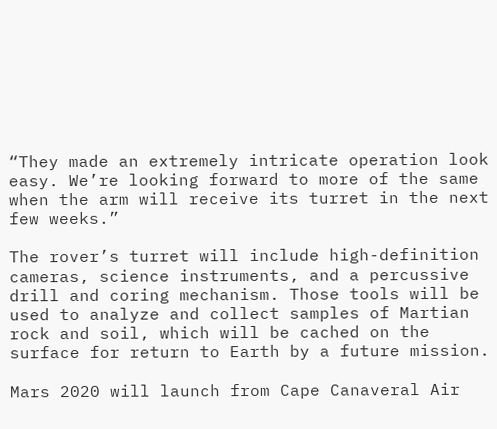“They made an extremely intricate operation look easy. We’re looking forward to more of the same when the arm will receive its turret in the next few weeks.”

The rover’s turret will include high-definition cameras, science instruments, and a percussive drill and coring mechanism. Those tools will be used to analyze and collect samples of Martian rock and soil, which will be cached on the surface for return to Earth by a future mission.

Mars 2020 will launch from Cape Canaveral Air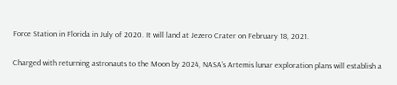Force Station in Florida in July of 2020. It will land at Jezero Crater on February 18, 2021.

Charged with returning astronauts to the Moon by 2024, NASA’s Artemis lunar exploration plans will establish a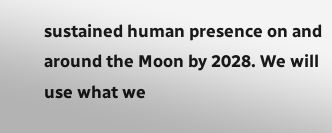sustained human presence on and around the Moon by 2028. We will use what we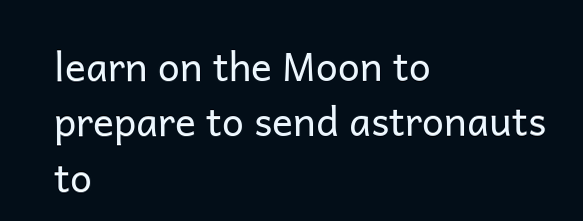learn on the Moon to prepare to send astronauts to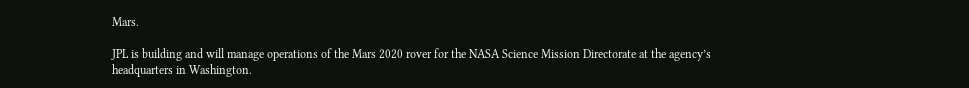Mars.

JPL is building and will manage operations of the Mars 2020 rover for the NASA Science Mission Directorate at the agency’s headquarters in Washington.